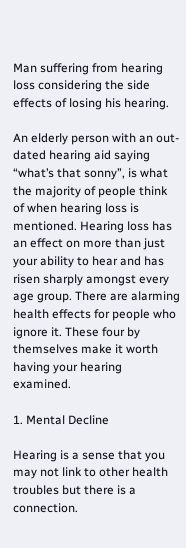Man suffering from hearing loss considering the side effects of losing his hearing.

An elderly person with an out-dated hearing aid saying “what’s that sonny”, is what the majority of people think of when hearing loss is mentioned. Hearing loss has an effect on more than just your ability to hear and has risen sharply amongst every age group. There are alarming health effects for people who ignore it. These four by themselves make it worth having your hearing examined.

1. Mental Decline

Hearing is a sense that you may not link to other health troubles but there is a connection.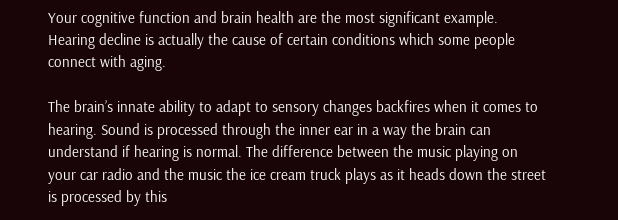Your cognitive function and brain health are the most significant example. Hearing decline is actually the cause of certain conditions which some people connect with aging.

The brain’s innate ability to adapt to sensory changes backfires when it comes to hearing. Sound is processed through the inner ear in a way the brain can understand if hearing is normal. The difference between the music playing on your car radio and the music the ice cream truck plays as it heads down the street is processed by this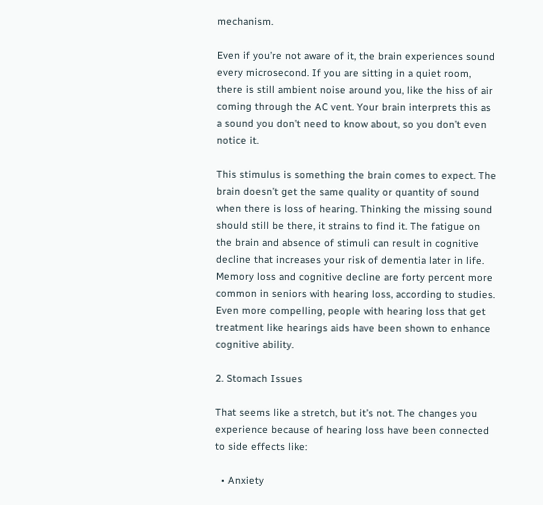mechanism.

Even if you’re not aware of it, the brain experiences sound every microsecond. If you are sitting in a quiet room, there is still ambient noise around you, like the hiss of air coming through the AC vent. Your brain interprets this as a sound you don’t need to know about, so you don’t even notice it.

This stimulus is something the brain comes to expect. The brain doesn’t get the same quality or quantity of sound when there is loss of hearing. Thinking the missing sound should still be there, it strains to find it. The fatigue on the brain and absence of stimuli can result in cognitive decline that increases your risk of dementia later in life. Memory loss and cognitive decline are forty percent more common in seniors with hearing loss, according to studies. Even more compelling, people with hearing loss that get treatment like hearings aids have been shown to enhance cognitive ability.

2. Stomach Issues

That seems like a stretch, but it’s not. The changes you experience because of hearing loss have been connected to side effects like:

  • Anxiety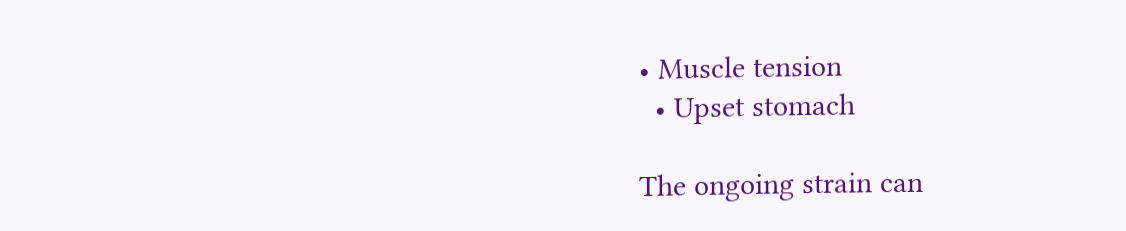• Muscle tension
  • Upset stomach

The ongoing strain can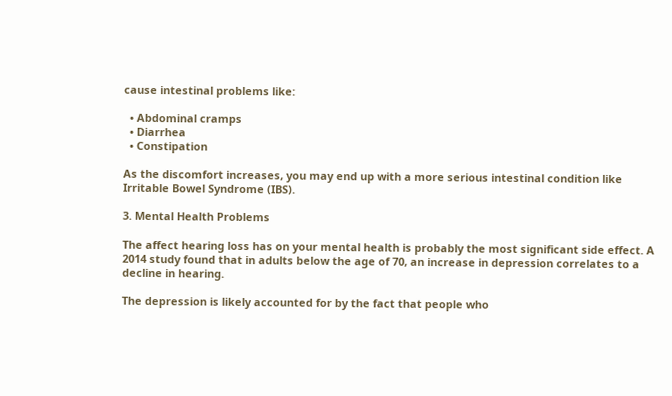cause intestinal problems like:

  • Abdominal cramps
  • Diarrhea
  • Constipation

As the discomfort increases, you may end up with a more serious intestinal condition like Irritable Bowel Syndrome (IBS).

3. Mental Health Problems

The affect hearing loss has on your mental health is probably the most significant side effect. A 2014 study found that in adults below the age of 70, an increase in depression correlates to a decline in hearing.

The depression is likely accounted for by the fact that people who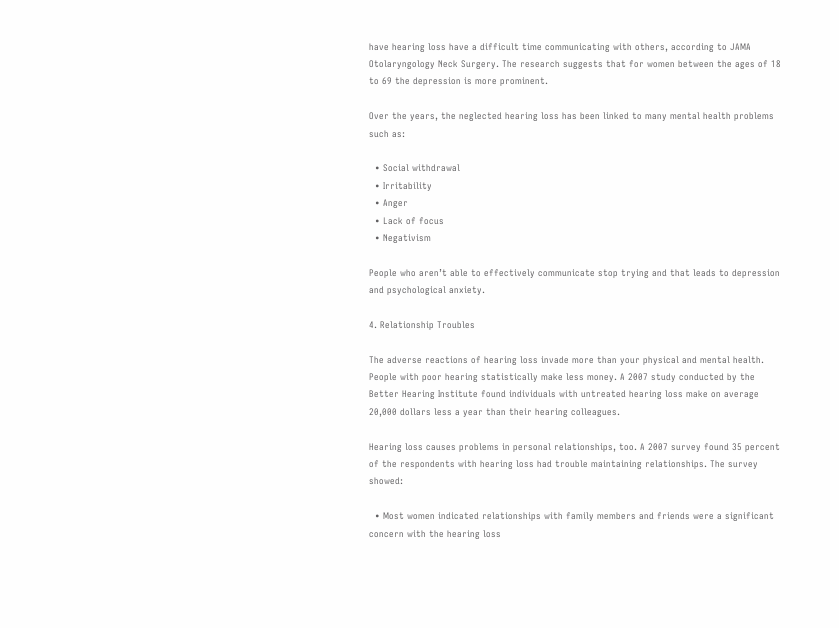have hearing loss have a difficult time communicating with others, according to JAMA Otolaryngology Neck Surgery. The research suggests that for women between the ages of 18 to 69 the depression is more prominent.

Over the years, the neglected hearing loss has been linked to many mental health problems such as:

  • Social withdrawal
  • Irritability
  • Anger
  • Lack of focus
  • Negativism

People who aren’t able to effectively communicate stop trying and that leads to depression and psychological anxiety.

4. Relationship Troubles

The adverse reactions of hearing loss invade more than your physical and mental health. People with poor hearing statistically make less money. A 2007 study conducted by the Better Hearing Institute found individuals with untreated hearing loss make on average 20,000 dollars less a year than their hearing colleagues.

Hearing loss causes problems in personal relationships, too. A 2007 survey found 35 percent of the respondents with hearing loss had trouble maintaining relationships. The survey showed:

  • Most women indicated relationships with family members and friends were a significant concern with the hearing loss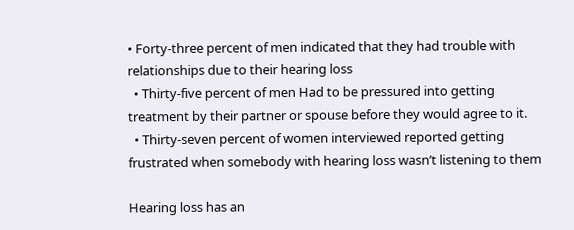• Forty-three percent of men indicated that they had trouble with relationships due to their hearing loss
  • Thirty-five percent of men Had to be pressured into getting treatment by their partner or spouse before they would agree to it.
  • Thirty-seven percent of women interviewed reported getting frustrated when somebody with hearing loss wasn’t listening to them

Hearing loss has an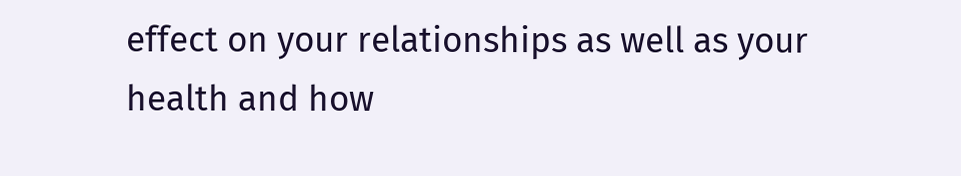effect on your relationships as well as your health and how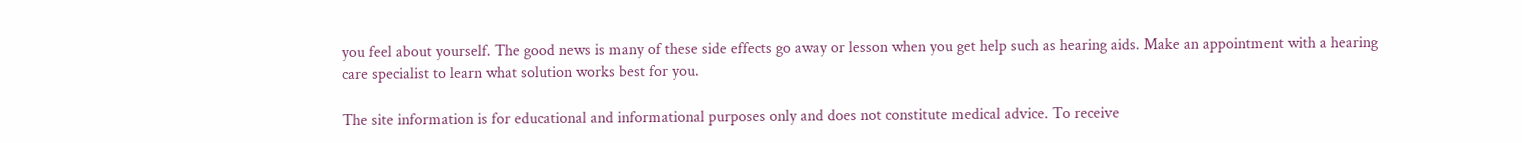you feel about yourself. The good news is many of these side effects go away or lesson when you get help such as hearing aids. Make an appointment with a hearing care specialist to learn what solution works best for you.

The site information is for educational and informational purposes only and does not constitute medical advice. To receive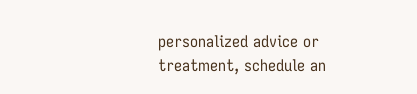personalized advice or treatment, schedule an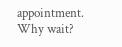appointment.
Why wait?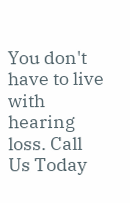You don't have to live with hearing loss. Call Us Today